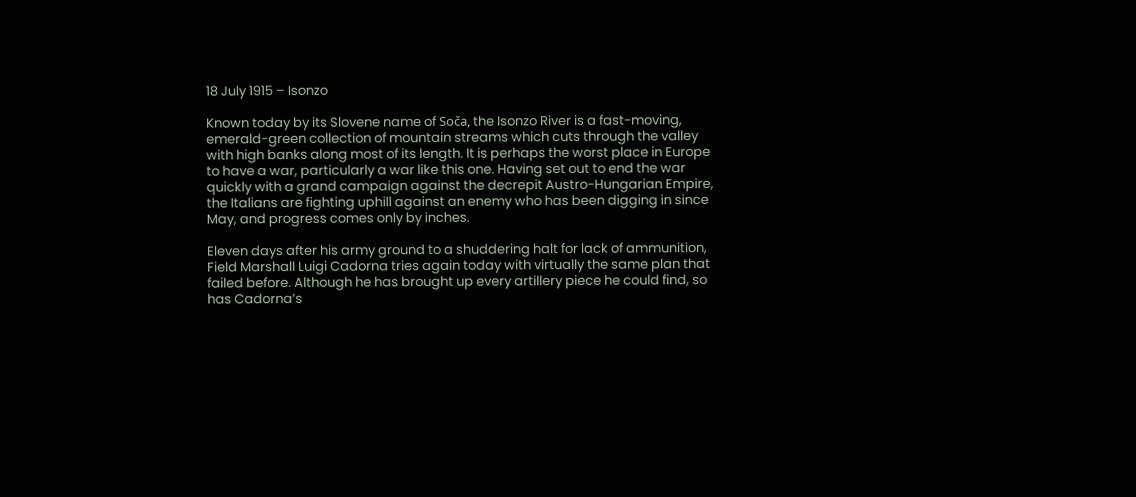18 July 1915 – Isonzo

Known today by its Slovene name of Soča, the Isonzo River is a fast-moving, emerald-green collection of mountain streams which cuts through the valley with high banks along most of its length. It is perhaps the worst place in Europe to have a war, particularly a war like this one. Having set out to end the war quickly with a grand campaign against the decrepit Austro-Hungarian Empire, the Italians are fighting uphill against an enemy who has been digging in since May, and progress comes only by inches.

Eleven days after his army ground to a shuddering halt for lack of ammunition, Field Marshall Luigi Cadorna tries again today with virtually the same plan that failed before. Although he has brought up every artillery piece he could find, so has Cadorna’s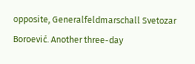opposite, Generalfeldmarschall Svetozar Boroević. Another three-day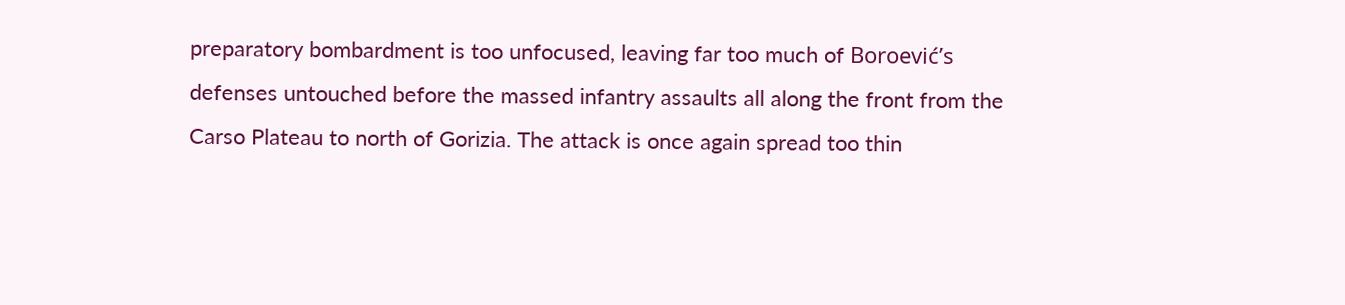preparatory bombardment is too unfocused, leaving far too much of Boroević’s defenses untouched before the massed infantry assaults all along the front from the Carso Plateau to north of Gorizia. The attack is once again spread too thin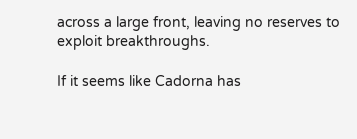across a large front, leaving no reserves to exploit breakthroughs.

If it seems like Cadorna has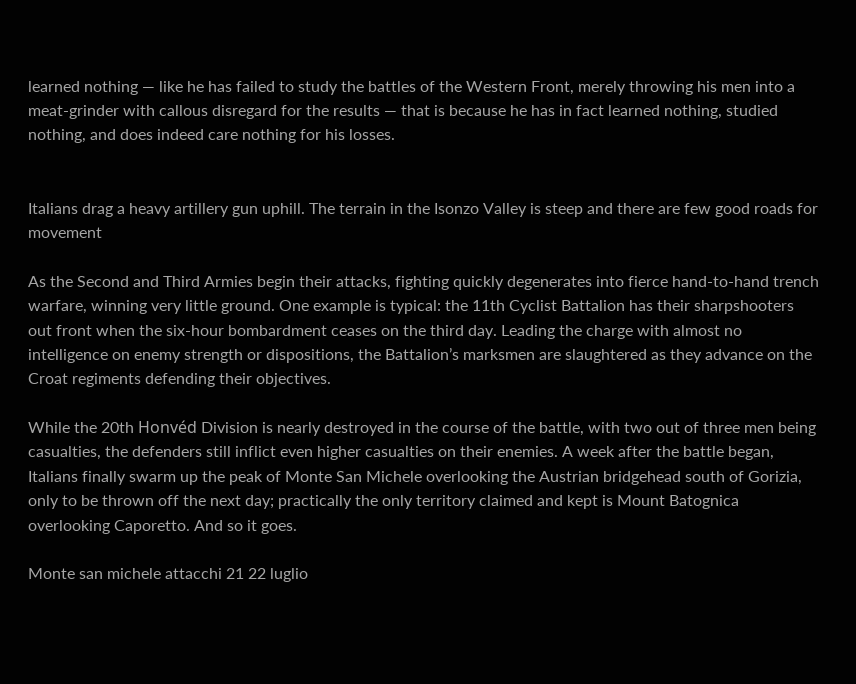learned nothing — like he has failed to study the battles of the Western Front, merely throwing his men into a meat-grinder with callous disregard for the results — that is because he has in fact learned nothing, studied nothing, and does indeed care nothing for his losses.


Italians drag a heavy artillery gun uphill. The terrain in the Isonzo Valley is steep and there are few good roads for movement

As the Second and Third Armies begin their attacks, fighting quickly degenerates into fierce hand-to-hand trench warfare, winning very little ground. One example is typical: the 11th Cyclist Battalion has their sharpshooters out front when the six-hour bombardment ceases on the third day. Leading the charge with almost no intelligence on enemy strength or dispositions, the Battalion’s marksmen are slaughtered as they advance on the Croat regiments defending their objectives.

While the 20th Honvéd Division is nearly destroyed in the course of the battle, with two out of three men being casualties, the defenders still inflict even higher casualties on their enemies. A week after the battle began, Italians finally swarm up the peak of Monte San Michele overlooking the Austrian bridgehead south of Gorizia, only to be thrown off the next day; practically the only territory claimed and kept is Mount Batognica overlooking Caporetto. And so it goes.

Monte san michele attacchi 21 22 luglio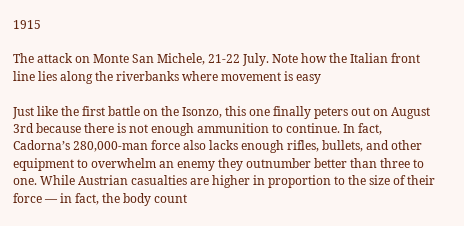1915

The attack on Monte San Michele, 21-22 July. Note how the Italian front line lies along the riverbanks where movement is easy

Just like the first battle on the Isonzo, this one finally peters out on August 3rd because there is not enough ammunition to continue. In fact, Cadorna’s 280,000-man force also lacks enough rifles, bullets, and other equipment to overwhelm an enemy they outnumber better than three to one. While Austrian casualties are higher in proportion to the size of their force — in fact, the body count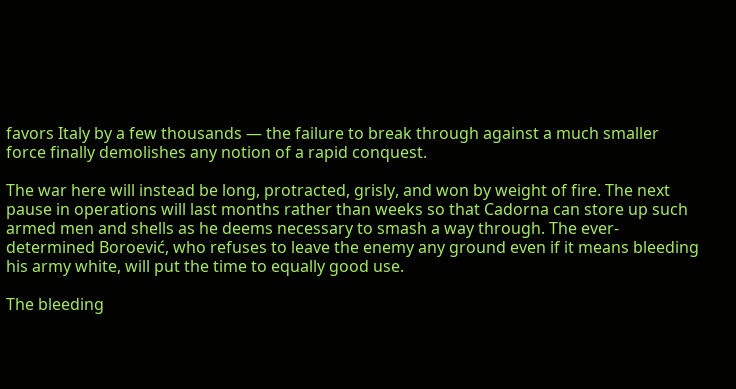favors Italy by a few thousands — the failure to break through against a much smaller force finally demolishes any notion of a rapid conquest.

The war here will instead be long, protracted, grisly, and won by weight of fire. The next pause in operations will last months rather than weeks so that Cadorna can store up such armed men and shells as he deems necessary to smash a way through. The ever-determined Boroević, who refuses to leave the enemy any ground even if it means bleeding his army white, will put the time to equally good use.

The bleeding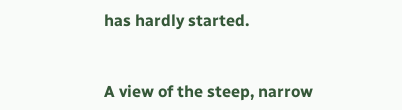has hardly started.


A view of the steep, narrow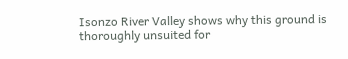Isonzo River Valley shows why this ground is thoroughly unsuited for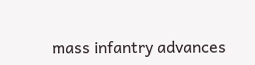mass infantry advances